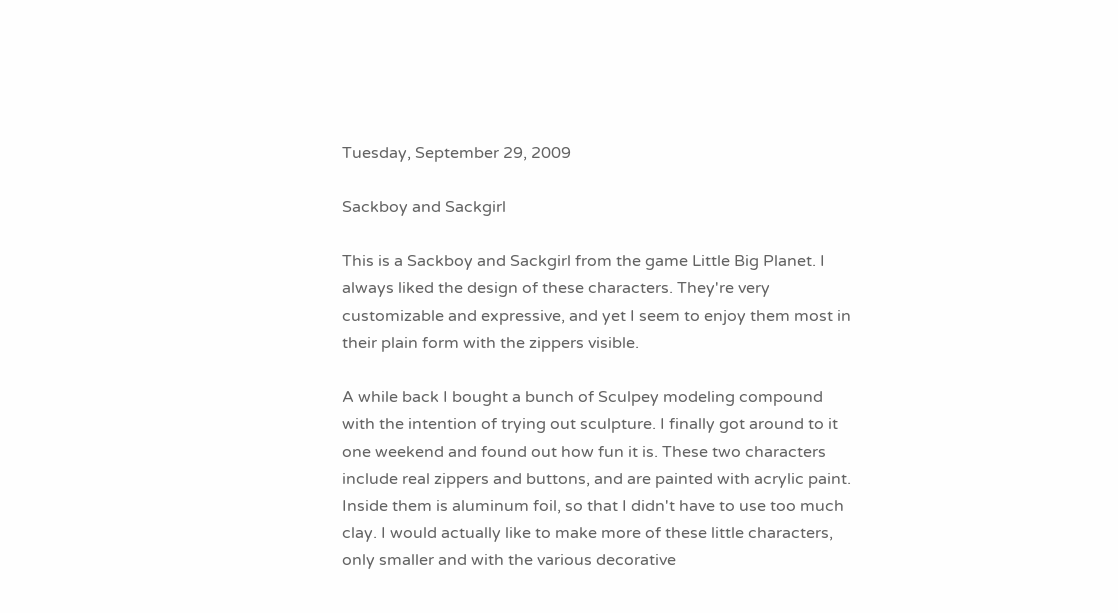Tuesday, September 29, 2009

Sackboy and Sackgirl

This is a Sackboy and Sackgirl from the game Little Big Planet. I always liked the design of these characters. They're very customizable and expressive, and yet I seem to enjoy them most in their plain form with the zippers visible.

A while back I bought a bunch of Sculpey modeling compound with the intention of trying out sculpture. I finally got around to it one weekend and found out how fun it is. These two characters include real zippers and buttons, and are painted with acrylic paint. Inside them is aluminum foil, so that I didn't have to use too much clay. I would actually like to make more of these little characters, only smaller and with the various decorative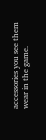accessories you see them wear in the game.